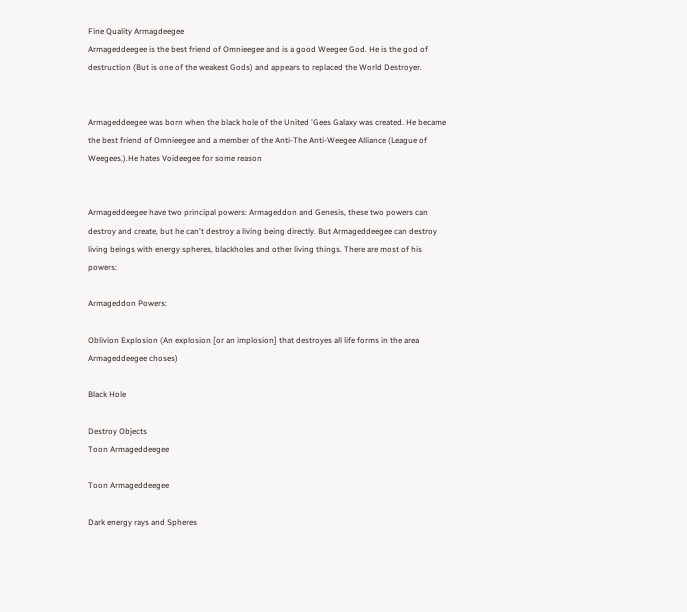Fine Quality Armagdeegee
Armageddeegee is the best friend of Omnieegee and is a good Weegee God. He is the god of destruction (But is one of the weakest Gods) and appears to replaced the World Destroyer.


Armageddeegee was born when the black hole of the United 'Gees Galaxy was created. He became the best friend of Omnieegee and a member of the Anti-The Anti-Weegee Alliance (League of Weegees.).He hates Voideegee for some reason


Armageddeegee have two principal powers: Armageddon and Genesis, these two powers can destroy and create, but he can't destroy a living being directly. But Armageddeegee can destroy living beings with energy spheres, blackholes and other living things. There are most of his powers:

Armageddon Powers:

Oblivion Explosion (An explosion [or an implosion] that destroyes all life forms in the area Armageddeegee choses)

Black Hole

Destroy Objects
Toon Armageddeegee

Toon Armageddeegee

Dark energy rays and Spheres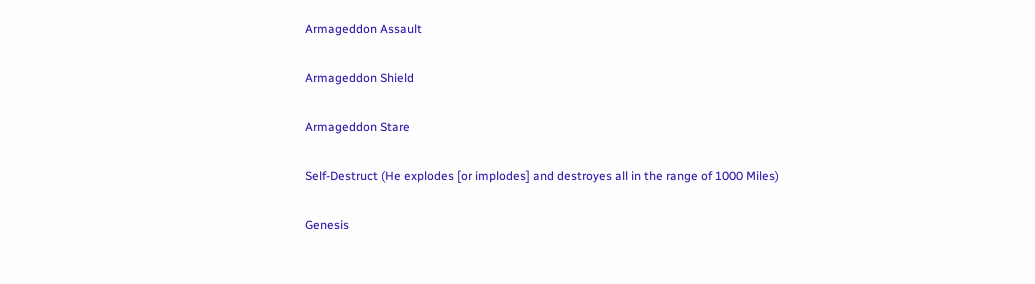Armageddon Assault

Armageddon Shield

Armageddon Stare

Self-Destruct (He explodes [or implodes] and destroyes all in the range of 1000 Miles)

Genesis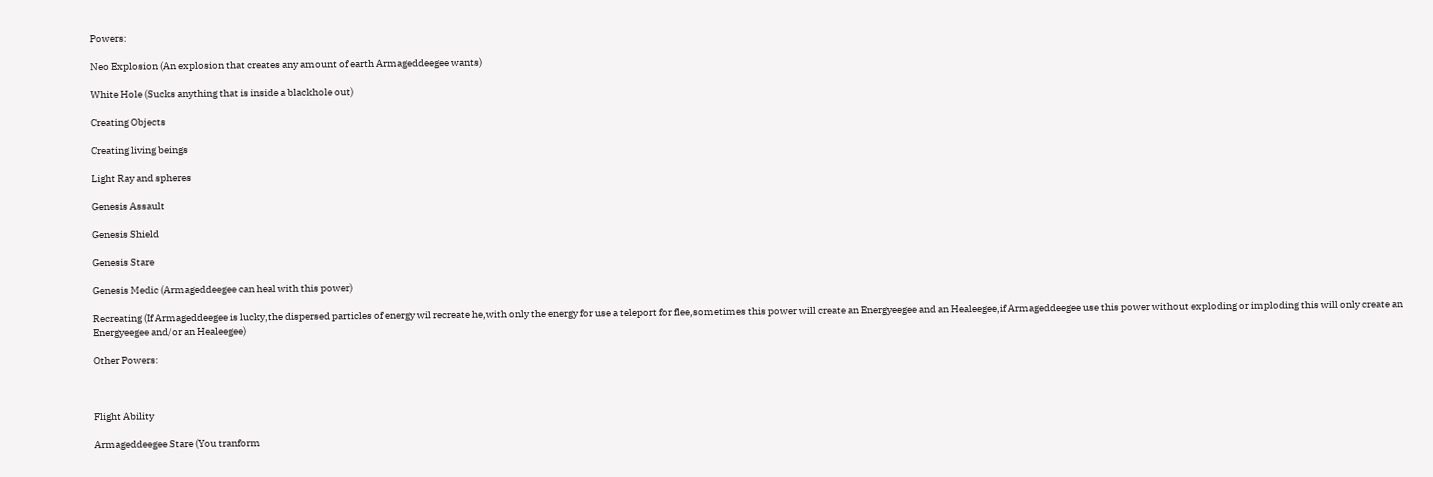Powers:

Neo Explosion (An explosion that creates any amount of earth Armageddeegee wants)

White Hole (Sucks anything that is inside a blackhole out)

Creating Objects

Creating living beings

Light Ray and spheres

Genesis Assault

Genesis Shield

Genesis Stare

Genesis Medic (Armageddeegee can heal with this power)

Recreating (If Armageddeegee is lucky,the dispersed particles of energy wil recreate he,with only the energy for use a teleport for flee,sometimes this power will create an Energyeegee and an Healeegee,if Armageddeegee use this power without exploding or imploding this will only create an Energyeegee and/or an Healeegee)

Other Powers:



Flight Ability

Armageddeegee Stare (You tranform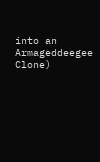into an Armageddeegee Clone)